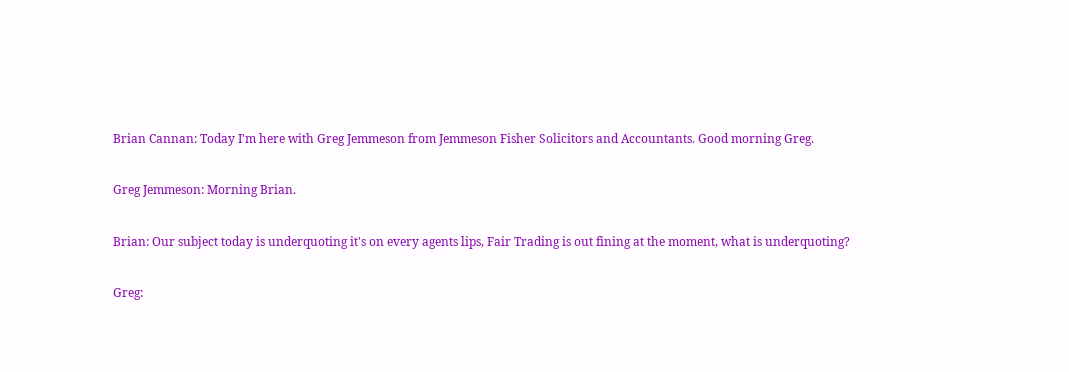Brian Cannan: Today I'm here with Greg Jemmeson from Jemmeson Fisher Solicitors and Accountants. Good morning Greg.

Greg Jemmeson: Morning Brian.

Brian: Our subject today is underquoting it's on every agents lips, Fair Trading is out fining at the moment, what is underquoting?

Greg: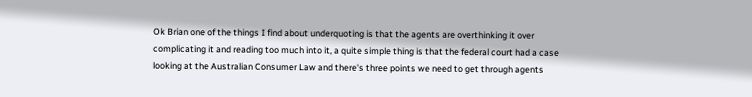Ok Brian one of the things I find about underquoting is that the agents are overthinking it over complicating it and reading too much into it, a quite simple thing is that the federal court had a case looking at the Australian Consumer Law and there's three points we need to get through agents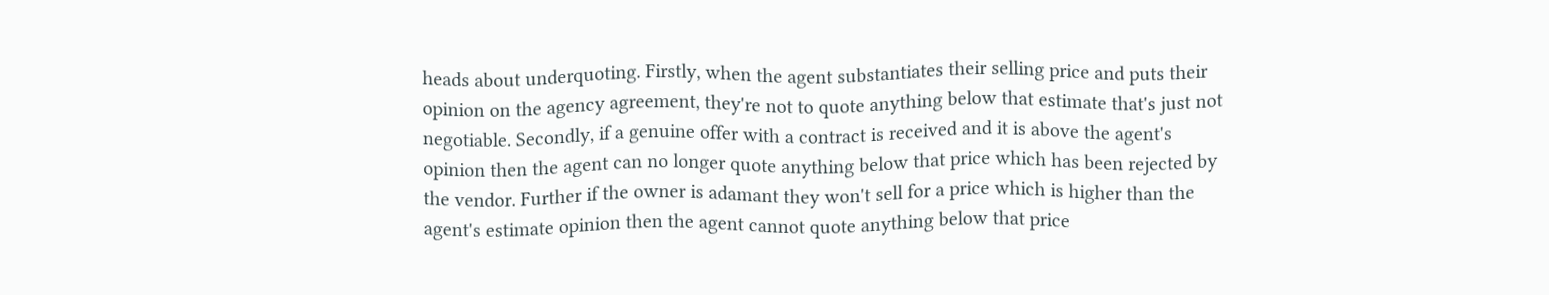heads about underquoting. Firstly, when the agent substantiates their selling price and puts their opinion on the agency agreement, they're not to quote anything below that estimate that's just not negotiable. Secondly, if a genuine offer with a contract is received and it is above the agent's opinion then the agent can no longer quote anything below that price which has been rejected by the vendor. Further if the owner is adamant they won't sell for a price which is higher than the agent's estimate opinion then the agent cannot quote anything below that price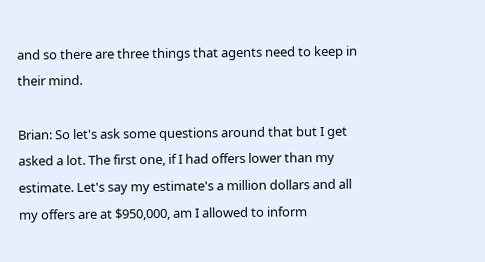and so there are three things that agents need to keep in their mind.

Brian: So let's ask some questions around that but I get asked a lot. The first one, if I had offers lower than my estimate. Let's say my estimate's a million dollars and all my offers are at $950,000, am I allowed to inform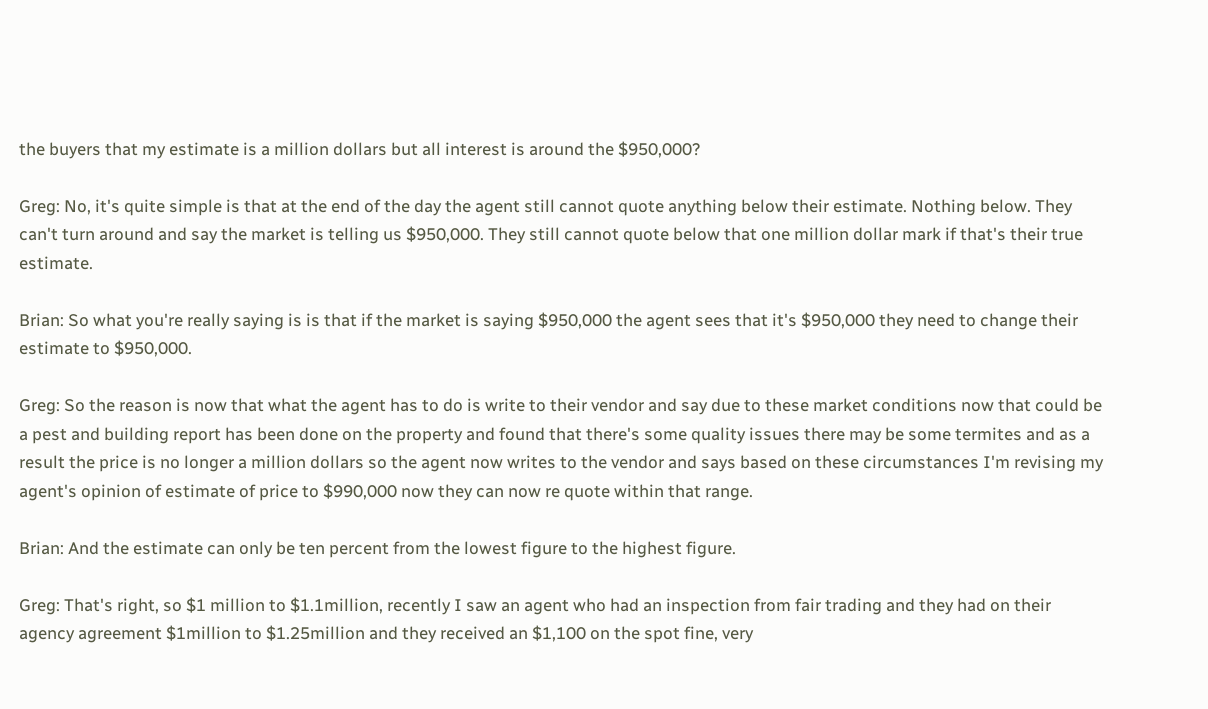the buyers that my estimate is a million dollars but all interest is around the $950,000?

Greg: No, it's quite simple is that at the end of the day the agent still cannot quote anything below their estimate. Nothing below. They can't turn around and say the market is telling us $950,000. They still cannot quote below that one million dollar mark if that's their true estimate.

Brian: So what you're really saying is is that if the market is saying $950,000 the agent sees that it's $950,000 they need to change their estimate to $950,000.

Greg: So the reason is now that what the agent has to do is write to their vendor and say due to these market conditions now that could be a pest and building report has been done on the property and found that there's some quality issues there may be some termites and as a result the price is no longer a million dollars so the agent now writes to the vendor and says based on these circumstances I'm revising my agent's opinion of estimate of price to $990,000 now they can now re quote within that range.

Brian: And the estimate can only be ten percent from the lowest figure to the highest figure.

Greg: That's right, so $1 million to $1.1million, recently I saw an agent who had an inspection from fair trading and they had on their agency agreement $1million to $1.25million and they received an $1,100 on the spot fine, very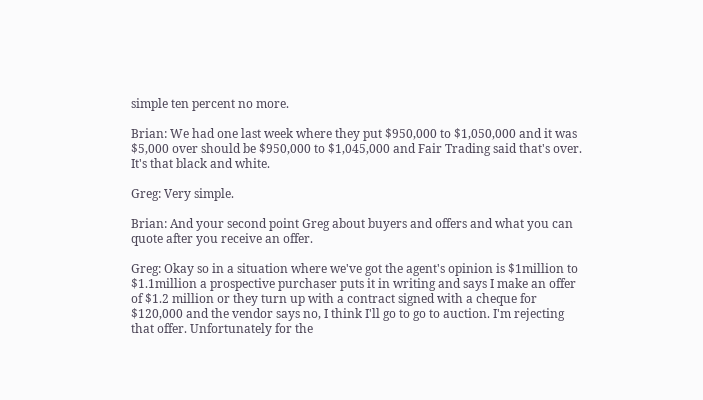simple ten percent no more.

Brian: We had one last week where they put $950,000 to $1,050,000 and it was $5,000 over should be $950,000 to $1,045,000 and Fair Trading said that's over. It's that black and white.

Greg: Very simple.

Brian: And your second point Greg about buyers and offers and what you can quote after you receive an offer.

Greg: Okay so in a situation where we've got the agent's opinion is $1million to $1.1million a prospective purchaser puts it in writing and says I make an offer of $1.2 million or they turn up with a contract signed with a cheque for $120,000 and the vendor says no, I think I'll go to go to auction. I'm rejecting that offer. Unfortunately for the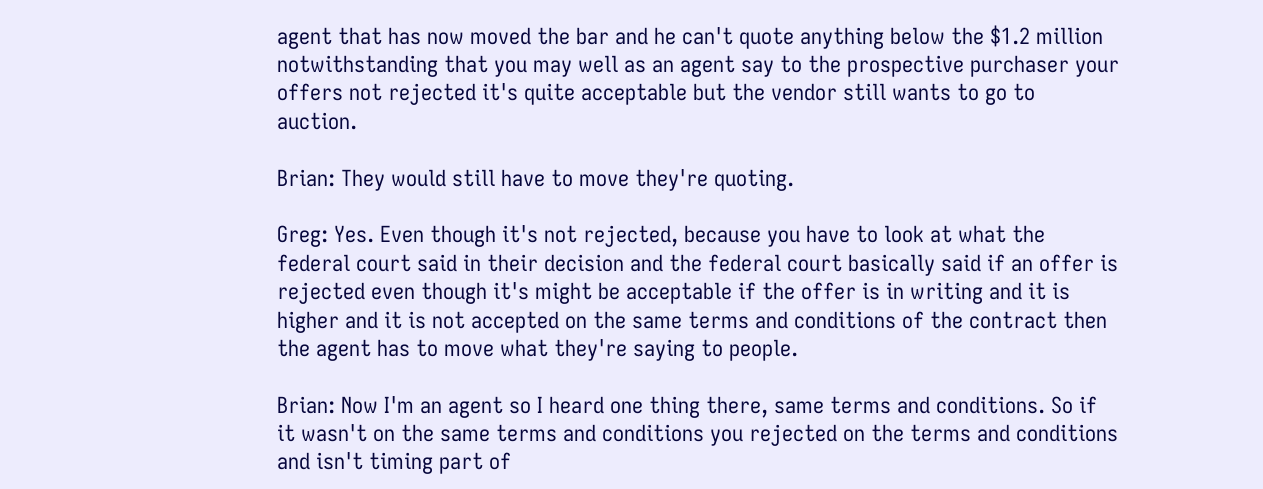agent that has now moved the bar and he can't quote anything below the $1.2 million notwithstanding that you may well as an agent say to the prospective purchaser your offers not rejected it's quite acceptable but the vendor still wants to go to auction.

Brian: They would still have to move they're quoting.

Greg: Yes. Even though it's not rejected, because you have to look at what the federal court said in their decision and the federal court basically said if an offer is rejected even though it's might be acceptable if the offer is in writing and it is higher and it is not accepted on the same terms and conditions of the contract then the agent has to move what they're saying to people.

Brian: Now I'm an agent so I heard one thing there, same terms and conditions. So if it wasn't on the same terms and conditions you rejected on the terms and conditions and isn't timing part of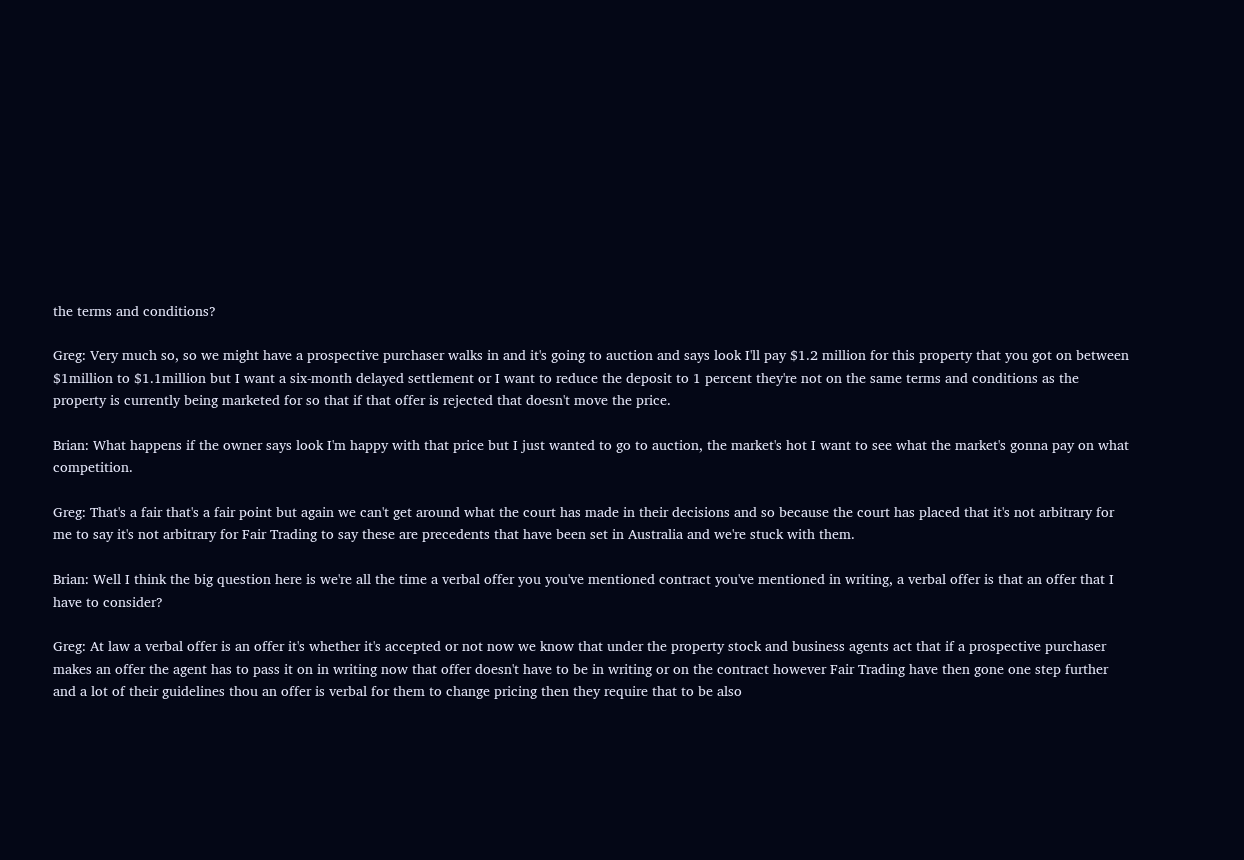the terms and conditions?

Greg: Very much so, so we might have a prospective purchaser walks in and it's going to auction and says look I'll pay $1.2 million for this property that you got on between $1million to $1.1million but I want a six-month delayed settlement or I want to reduce the deposit to 1 percent they're not on the same terms and conditions as the property is currently being marketed for so that if that offer is rejected that doesn't move the price.

Brian: What happens if the owner says look I'm happy with that price but I just wanted to go to auction, the market's hot I want to see what the market's gonna pay on what competition.

Greg: That's a fair that's a fair point but again we can't get around what the court has made in their decisions and so because the court has placed that it's not arbitrary for me to say it's not arbitrary for Fair Trading to say these are precedents that have been set in Australia and we're stuck with them.

Brian: Well I think the big question here is we're all the time a verbal offer you you've mentioned contract you've mentioned in writing, a verbal offer is that an offer that I have to consider?

Greg: At law a verbal offer is an offer it's whether it's accepted or not now we know that under the property stock and business agents act that if a prospective purchaser makes an offer the agent has to pass it on in writing now that offer doesn't have to be in writing or on the contract however Fair Trading have then gone one step further and a lot of their guidelines thou an offer is verbal for them to change pricing then they require that to be also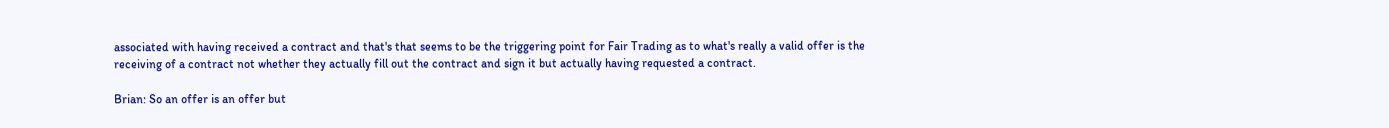associated with having received a contract and that's that seems to be the triggering point for Fair Trading as to what's really a valid offer is the receiving of a contract not whether they actually fill out the contract and sign it but actually having requested a contract.

Brian: So an offer is an offer but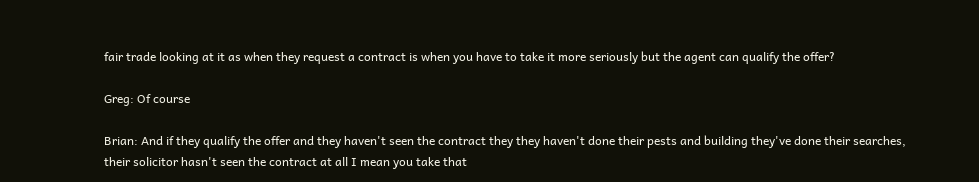fair trade looking at it as when they request a contract is when you have to take it more seriously but the agent can qualify the offer?

Greg: Of course

Brian: And if they qualify the offer and they haven't seen the contract they they haven't done their pests and building they've done their searches, their solicitor hasn't seen the contract at all I mean you take that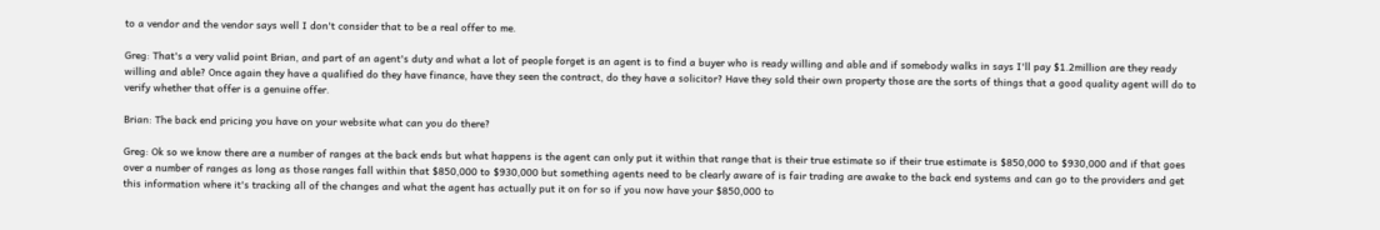to a vendor and the vendor says well I don't consider that to be a real offer to me.

Greg: That's a very valid point Brian, and part of an agent's duty and what a lot of people forget is an agent is to find a buyer who is ready willing and able and if somebody walks in says I'll pay $1.2million are they ready willing and able? Once again they have a qualified do they have finance, have they seen the contract, do they have a solicitor? Have they sold their own property those are the sorts of things that a good quality agent will do to verify whether that offer is a genuine offer.

Brian: The back end pricing you have on your website what can you do there?

Greg: Ok so we know there are a number of ranges at the back ends but what happens is the agent can only put it within that range that is their true estimate so if their true estimate is $850,000 to $930,000 and if that goes over a number of ranges as long as those ranges fall within that $850,000 to $930,000 but something agents need to be clearly aware of is fair trading are awake to the back end systems and can go to the providers and get this information where it's tracking all of the changes and what the agent has actually put it on for so if you now have your $850,000 to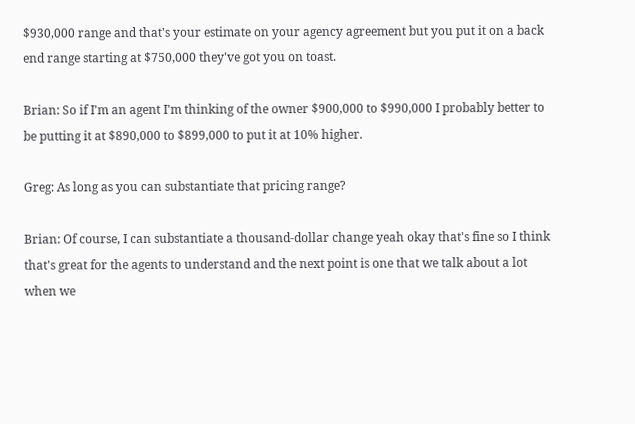$930,000 range and that's your estimate on your agency agreement but you put it on a back end range starting at $750,000 they've got you on toast.

Brian: So if I'm an agent I'm thinking of the owner $900,000 to $990,000 I probably better to be putting it at $890,000 to $899,000 to put it at 10% higher.

Greg: As long as you can substantiate that pricing range?

Brian: Of course, I can substantiate a thousand-dollar change yeah okay that's fine so I think that's great for the agents to understand and the next point is one that we talk about a lot when we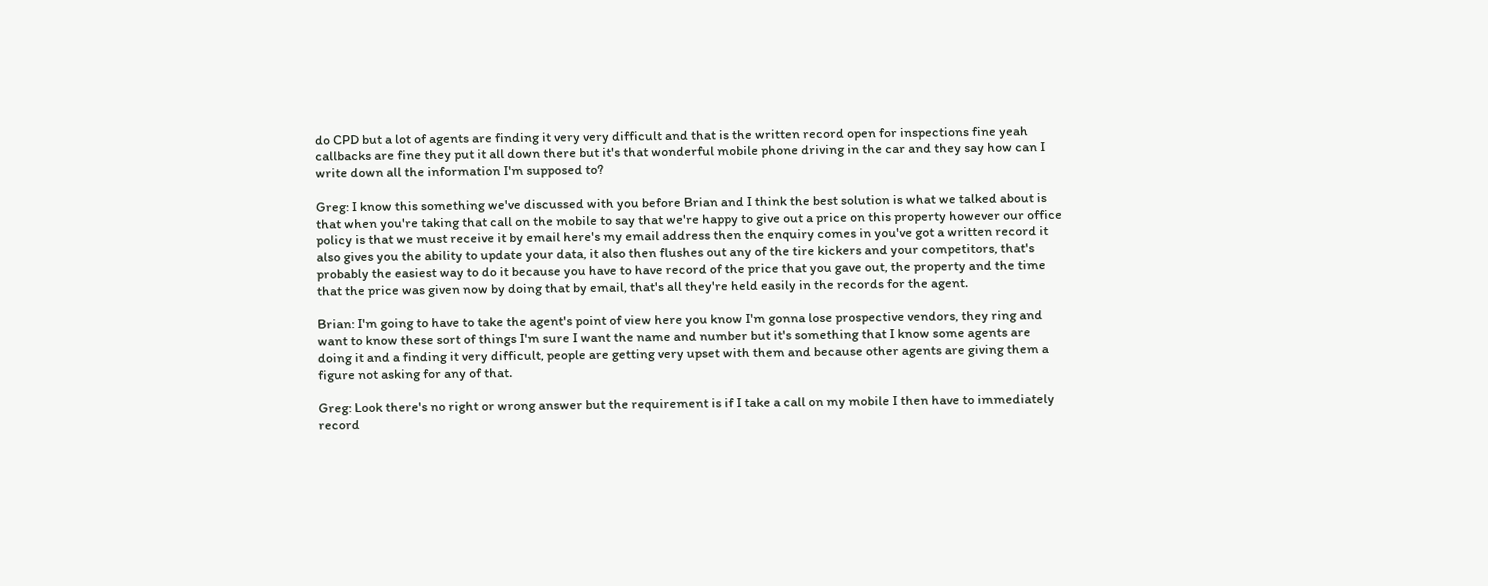do CPD but a lot of agents are finding it very very difficult and that is the written record open for inspections fine yeah callbacks are fine they put it all down there but it's that wonderful mobile phone driving in the car and they say how can I write down all the information I'm supposed to?

Greg: I know this something we've discussed with you before Brian and I think the best solution is what we talked about is that when you're taking that call on the mobile to say that we're happy to give out a price on this property however our office policy is that we must receive it by email here's my email address then the enquiry comes in you've got a written record it also gives you the ability to update your data, it also then flushes out any of the tire kickers and your competitors, that's probably the easiest way to do it because you have to have record of the price that you gave out, the property and the time that the price was given now by doing that by email, that's all they're held easily in the records for the agent.

Brian: I'm going to have to take the agent's point of view here you know I'm gonna lose prospective vendors, they ring and want to know these sort of things I'm sure I want the name and number but it's something that I know some agents are doing it and a finding it very difficult, people are getting very upset with them and because other agents are giving them a figure not asking for any of that.

Greg: Look there's no right or wrong answer but the requirement is if I take a call on my mobile I then have to immediately record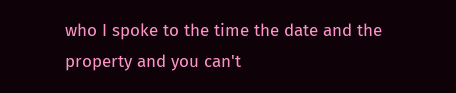who I spoke to the time the date and the property and you can't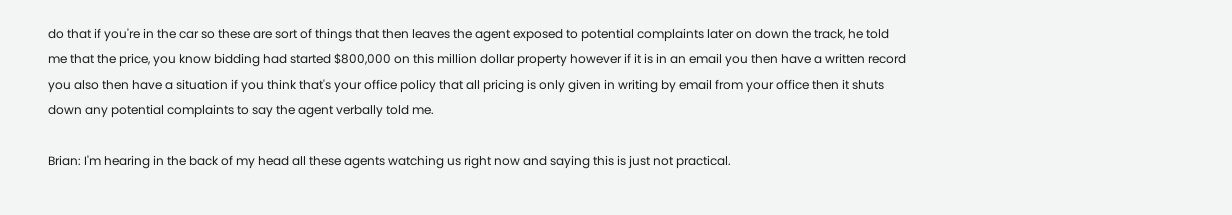do that if you're in the car so these are sort of things that then leaves the agent exposed to potential complaints later on down the track, he told me that the price, you know bidding had started $800,000 on this million dollar property however if it is in an email you then have a written record you also then have a situation if you think that's your office policy that all pricing is only given in writing by email from your office then it shuts down any potential complaints to say the agent verbally told me.

Brian: I'm hearing in the back of my head all these agents watching us right now and saying this is just not practical.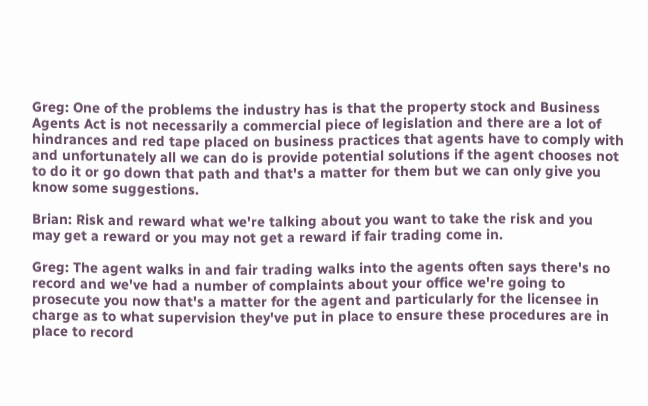Greg: One of the problems the industry has is that the property stock and Business Agents Act is not necessarily a commercial piece of legislation and there are a lot of hindrances and red tape placed on business practices that agents have to comply with and unfortunately all we can do is provide potential solutions if the agent chooses not to do it or go down that path and that's a matter for them but we can only give you know some suggestions.

Brian: Risk and reward what we're talking about you want to take the risk and you may get a reward or you may not get a reward if fair trading come in.

Greg: The agent walks in and fair trading walks into the agents often says there's no record and we've had a number of complaints about your office we're going to prosecute you now that's a matter for the agent and particularly for the licensee in charge as to what supervision they've put in place to ensure these procedures are in place to record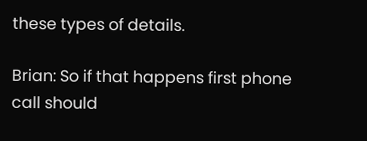these types of details.

Brian: So if that happens first phone call should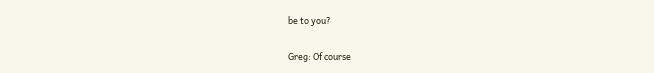be to you?

Greg: Of course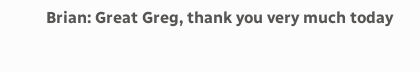Brian: Great Greg, thank you very much today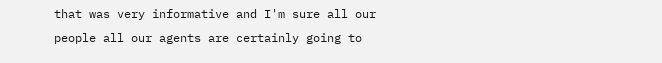that was very informative and I'm sure all our people all our agents are certainly going to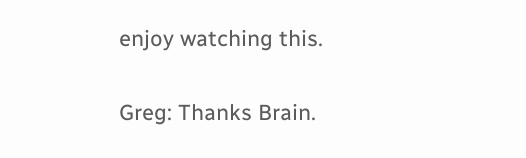enjoy watching this.

Greg: Thanks Brain.